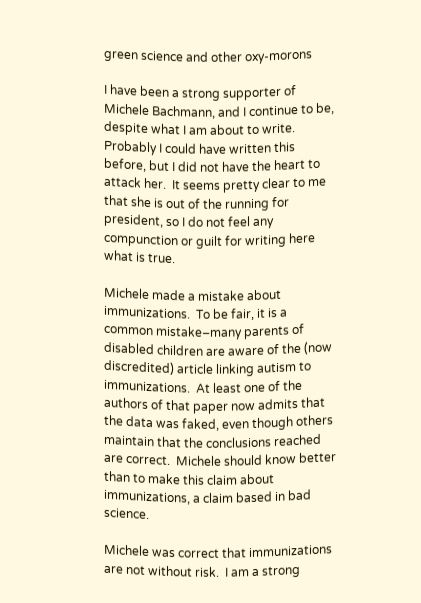green science and other oxy-morons

I have been a strong supporter of Michele Bachmann, and I continue to be, despite what I am about to write.  Probably I could have written this before, but I did not have the heart to attack her.  It seems pretty clear to me that she is out of the running for president, so I do not feel any compunction or guilt for writing here what is true.

Michele made a mistake about immunizations.  To be fair, it is a common mistake–many parents of disabled children are aware of the (now discredited) article linking autism to immunizations.  At least one of the authors of that paper now admits that the data was faked, even though others maintain that the conclusions reached are correct.  Michele should know better than to make this claim about immunizations, a claim based in bad science.

Michele was correct that immunizations are not without risk.  I am a strong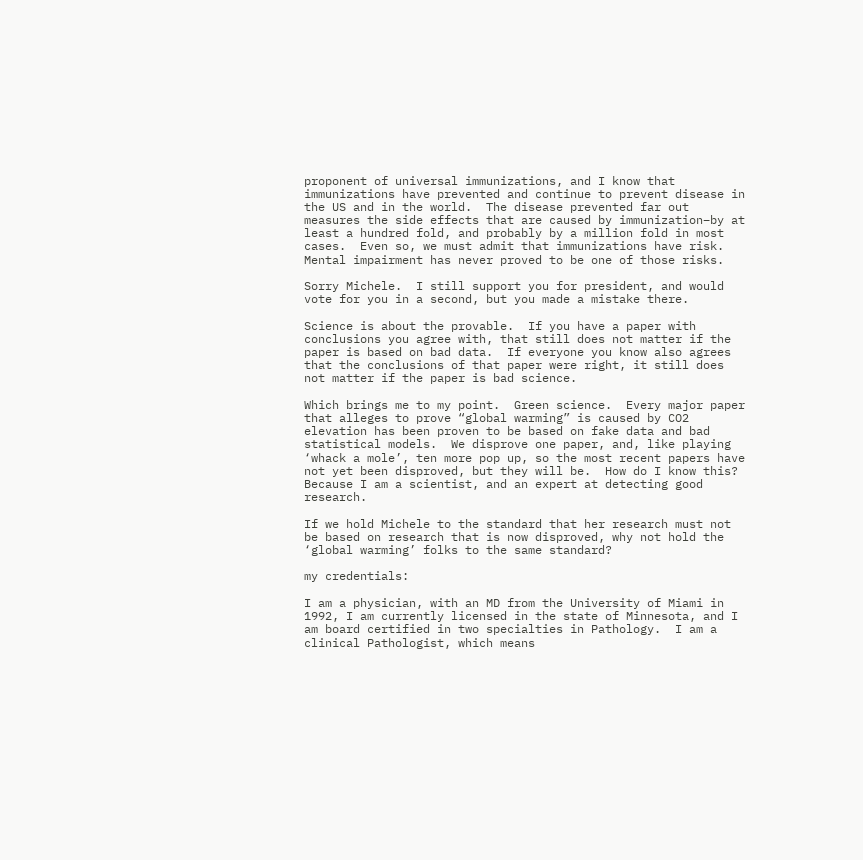proponent of universal immunizations, and I know that immunizations have prevented and continue to prevent disease in the US and in the world.  The disease prevented far out measures the side effects that are caused by immunization–by at least a hundred fold, and probably by a million fold in most cases.  Even so, we must admit that immunizations have risk.  Mental impairment has never proved to be one of those risks.

Sorry Michele.  I still support you for president, and would vote for you in a second, but you made a mistake there.

Science is about the provable.  If you have a paper with conclusions you agree with, that still does not matter if the paper is based on bad data.  If everyone you know also agrees that the conclusions of that paper were right, it still does not matter if the paper is bad science.

Which brings me to my point.  Green science.  Every major paper that alleges to prove “global warming” is caused by CO2 elevation has been proven to be based on fake data and bad statistical models.  We disprove one paper, and, like playing ‘whack a mole’, ten more pop up, so the most recent papers have not yet been disproved, but they will be.  How do I know this?  Because I am a scientist, and an expert at detecting good research.

If we hold Michele to the standard that her research must not be based on research that is now disproved, why not hold the ‘global warming’ folks to the same standard?

my credentials:

I am a physician, with an MD from the University of Miami in 1992, I am currently licensed in the state of Minnesota, and I am board certified in two specialties in Pathology.  I am a clinical Pathologist, which means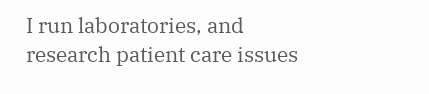I run laboratories, and research patient care issues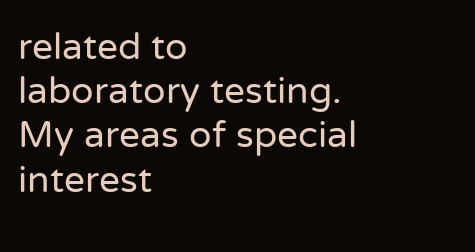related to laboratory testing.  My areas of special interest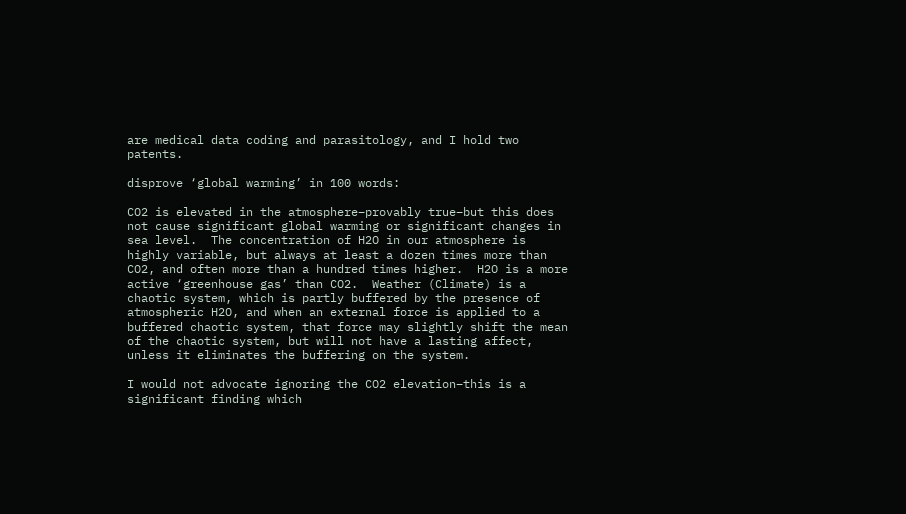are medical data coding and parasitology, and I hold two patents.

disprove ‘global warming’ in 100 words:

CO2 is elevated in the atmosphere–provably true–but this does not cause significant global warming or significant changes in sea level.  The concentration of H2O in our atmosphere is highly variable, but always at least a dozen times more than CO2, and often more than a hundred times higher.  H2O is a more active ‘greenhouse gas’ than CO2.  Weather (Climate) is a chaotic system, which is partly buffered by the presence of atmospheric H2O, and when an external force is applied to a buffered chaotic system, that force may slightly shift the mean of the chaotic system, but will not have a lasting affect, unless it eliminates the buffering on the system.

I would not advocate ignoring the CO2 elevation–this is a significant finding which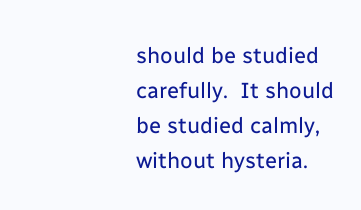should be studied carefully.  It should be studied calmly, without hysteria.